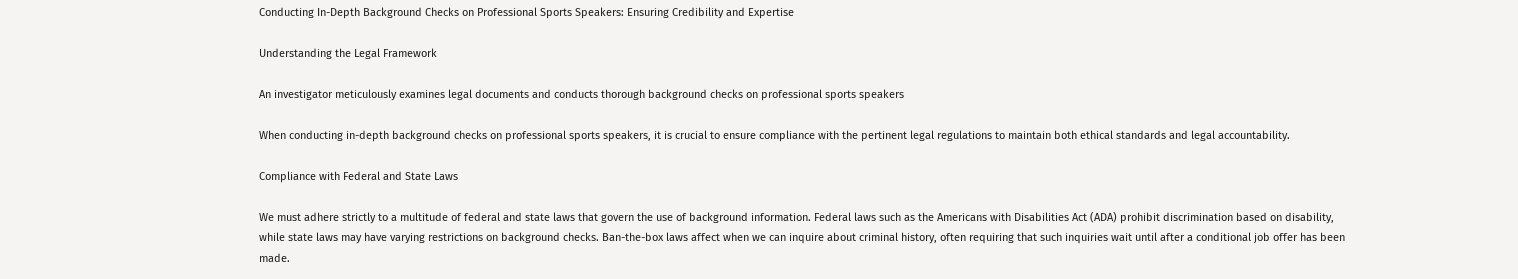Conducting In-Depth Background Checks on Professional Sports Speakers: Ensuring Credibility and Expertise

Understanding the Legal Framework

An investigator meticulously examines legal documents and conducts thorough background checks on professional sports speakers

When conducting in-depth background checks on professional sports speakers, it is crucial to ensure compliance with the pertinent legal regulations to maintain both ethical standards and legal accountability.

Compliance with Federal and State Laws

We must adhere strictly to a multitude of federal and state laws that govern the use of background information. Federal laws such as the Americans with Disabilities Act (ADA) prohibit discrimination based on disability, while state laws may have varying restrictions on background checks. Ban-the-box laws affect when we can inquire about criminal history, often requiring that such inquiries wait until after a conditional job offer has been made.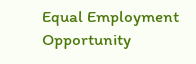Equal Employment Opportunity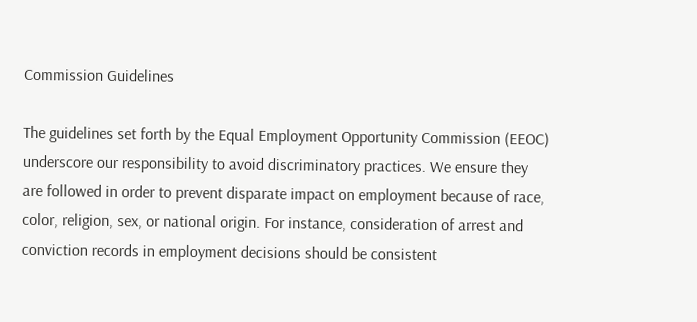Commission Guidelines

The guidelines set forth by the Equal Employment Opportunity Commission (EEOC) underscore our responsibility to avoid discriminatory practices. We ensure they are followed in order to prevent disparate impact on employment because of race, color, religion, sex, or national origin. For instance, consideration of arrest and conviction records in employment decisions should be consistent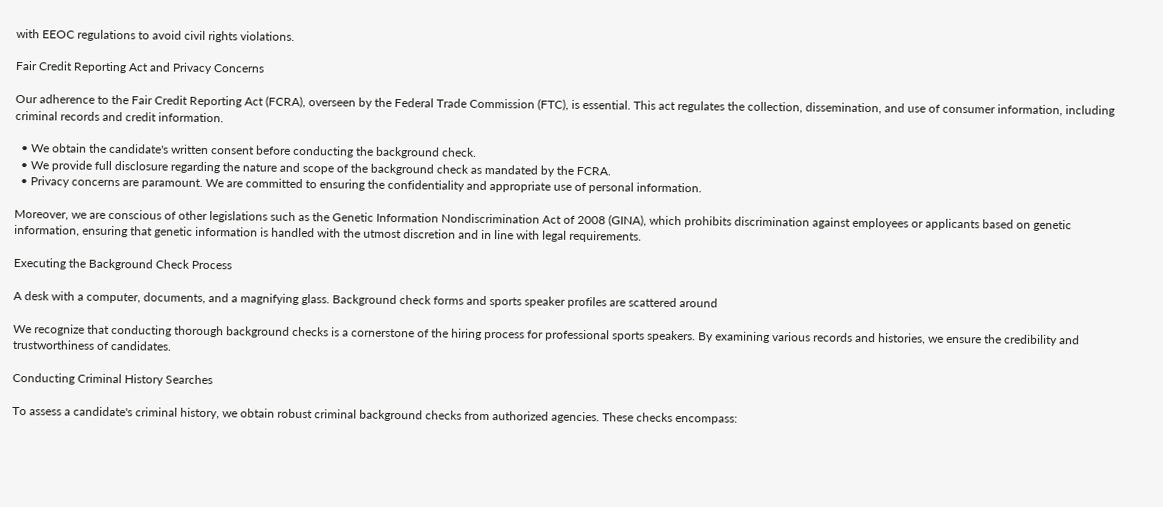with EEOC regulations to avoid civil rights violations.

Fair Credit Reporting Act and Privacy Concerns

Our adherence to the Fair Credit Reporting Act (FCRA), overseen by the Federal Trade Commission (FTC), is essential. This act regulates the collection, dissemination, and use of consumer information, including criminal records and credit information.

  • We obtain the candidate's written consent before conducting the background check.
  • We provide full disclosure regarding the nature and scope of the background check as mandated by the FCRA.
  • Privacy concerns are paramount. We are committed to ensuring the confidentiality and appropriate use of personal information.

Moreover, we are conscious of other legislations such as the Genetic Information Nondiscrimination Act of 2008 (GINA), which prohibits discrimination against employees or applicants based on genetic information, ensuring that genetic information is handled with the utmost discretion and in line with legal requirements.

Executing the Background Check Process

A desk with a computer, documents, and a magnifying glass. Background check forms and sports speaker profiles are scattered around

We recognize that conducting thorough background checks is a cornerstone of the hiring process for professional sports speakers. By examining various records and histories, we ensure the credibility and trustworthiness of candidates.

Conducting Criminal History Searches

To assess a candidate's criminal history, we obtain robust criminal background checks from authorized agencies. These checks encompass: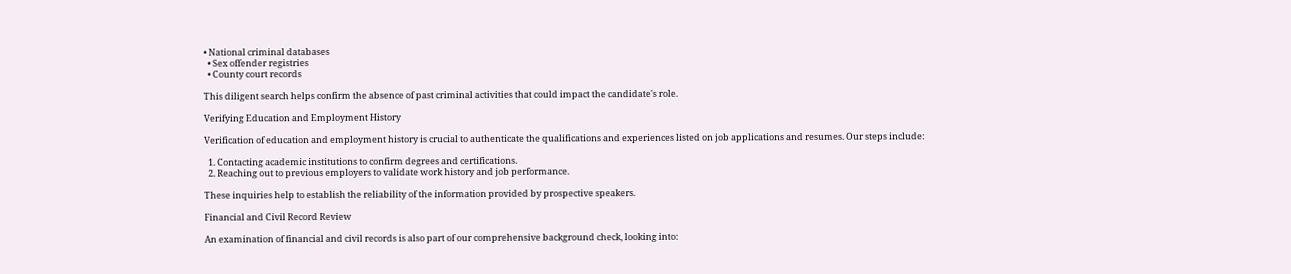• National criminal databases
  • Sex offender registries
  • County court records

This diligent search helps confirm the absence of past criminal activities that could impact the candidate's role.

Verifying Education and Employment History

Verification of education and employment history is crucial to authenticate the qualifications and experiences listed on job applications and resumes. Our steps include:

  1. Contacting academic institutions to confirm degrees and certifications.
  2. Reaching out to previous employers to validate work history and job performance.

These inquiries help to establish the reliability of the information provided by prospective speakers.

Financial and Civil Record Review

An examination of financial and civil records is also part of our comprehensive background check, looking into: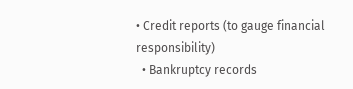• Credit reports (to gauge financial responsibility)
  • Bankruptcy records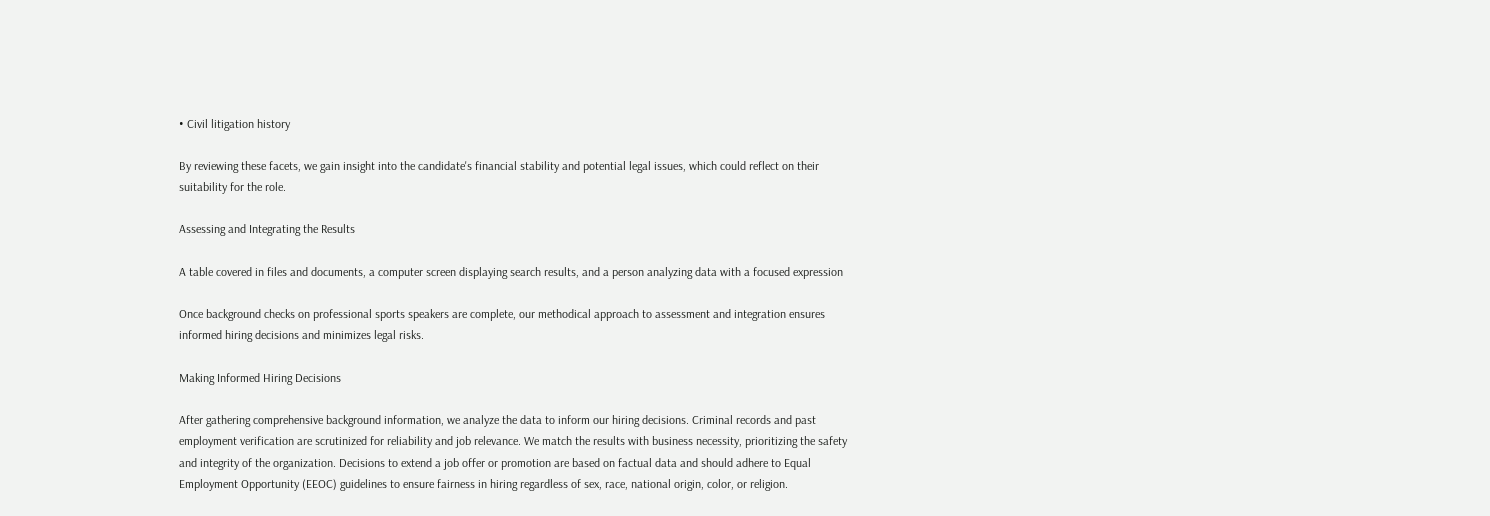• Civil litigation history

By reviewing these facets, we gain insight into the candidate's financial stability and potential legal issues, which could reflect on their suitability for the role.

Assessing and Integrating the Results

A table covered in files and documents, a computer screen displaying search results, and a person analyzing data with a focused expression

Once background checks on professional sports speakers are complete, our methodical approach to assessment and integration ensures informed hiring decisions and minimizes legal risks.

Making Informed Hiring Decisions

After gathering comprehensive background information, we analyze the data to inform our hiring decisions. Criminal records and past employment verification are scrutinized for reliability and job relevance. We match the results with business necessity, prioritizing the safety and integrity of the organization. Decisions to extend a job offer or promotion are based on factual data and should adhere to Equal Employment Opportunity (EEOC) guidelines to ensure fairness in hiring regardless of sex, race, national origin, color, or religion.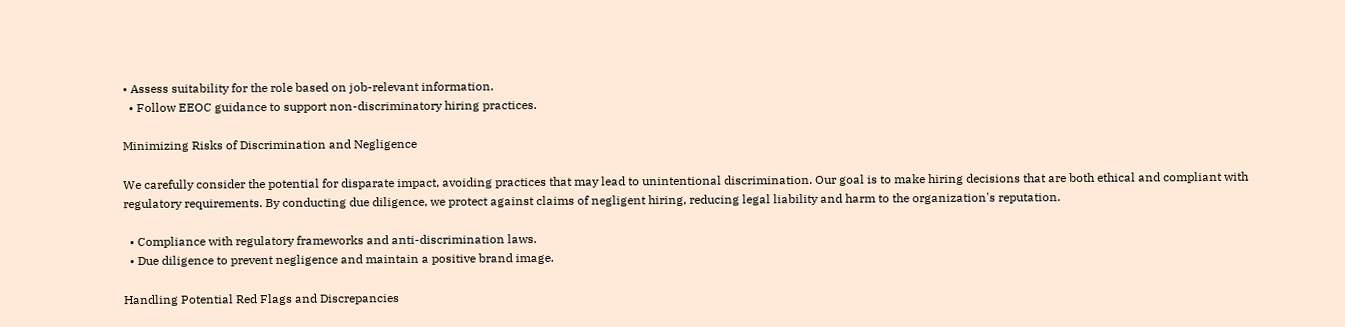• Assess suitability for the role based on job-relevant information.
  • Follow EEOC guidance to support non-discriminatory hiring practices.

Minimizing Risks of Discrimination and Negligence

We carefully consider the potential for disparate impact, avoiding practices that may lead to unintentional discrimination. Our goal is to make hiring decisions that are both ethical and compliant with regulatory requirements. By conducting due diligence, we protect against claims of negligent hiring, reducing legal liability and harm to the organization's reputation.

  • Compliance with regulatory frameworks and anti-discrimination laws.
  • Due diligence to prevent negligence and maintain a positive brand image.

Handling Potential Red Flags and Discrepancies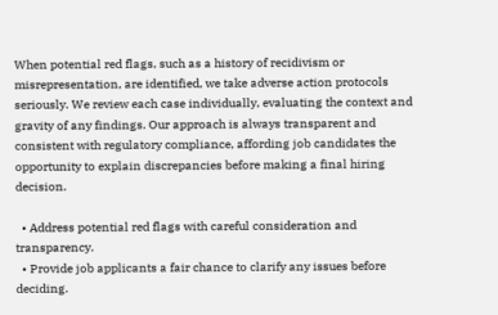When potential red flags, such as a history of recidivism or misrepresentation, are identified, we take adverse action protocols seriously. We review each case individually, evaluating the context and gravity of any findings. Our approach is always transparent and consistent with regulatory compliance, affording job candidates the opportunity to explain discrepancies before making a final hiring decision.

  • Address potential red flags with careful consideration and transparency.
  • Provide job applicants a fair chance to clarify any issues before deciding.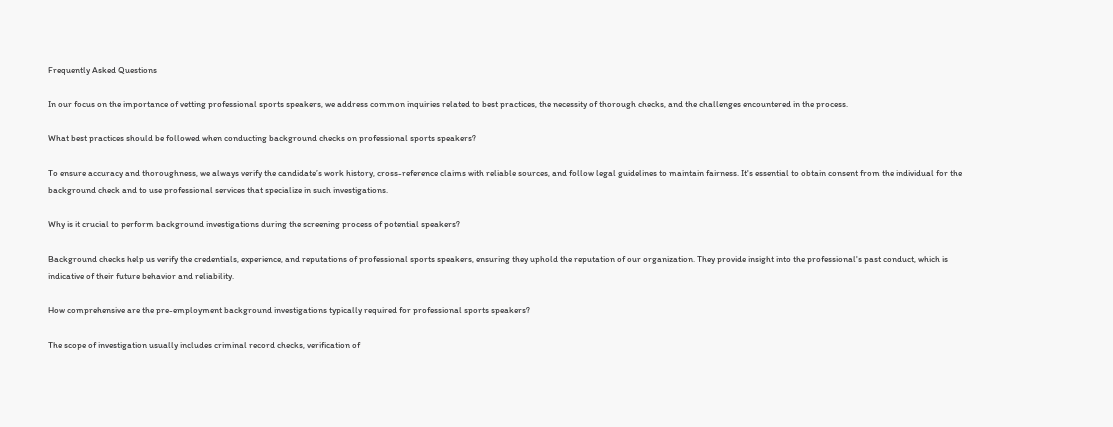Frequently Asked Questions

In our focus on the importance of vetting professional sports speakers, we address common inquiries related to best practices, the necessity of thorough checks, and the challenges encountered in the process.

What best practices should be followed when conducting background checks on professional sports speakers?

To ensure accuracy and thoroughness, we always verify the candidate’s work history, cross-reference claims with reliable sources, and follow legal guidelines to maintain fairness. It's essential to obtain consent from the individual for the background check and to use professional services that specialize in such investigations.

Why is it crucial to perform background investigations during the screening process of potential speakers?

Background checks help us verify the credentials, experience, and reputations of professional sports speakers, ensuring they uphold the reputation of our organization. They provide insight into the professional's past conduct, which is indicative of their future behavior and reliability.

How comprehensive are the pre-employment background investigations typically required for professional sports speakers?

The scope of investigation usually includes criminal record checks, verification of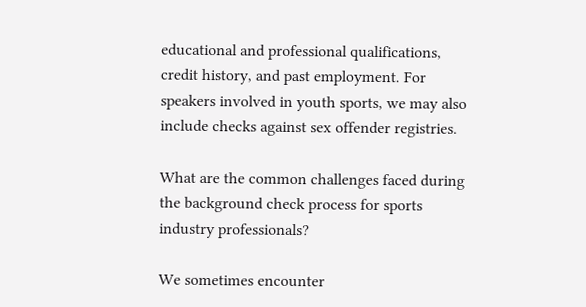educational and professional qualifications, credit history, and past employment. For speakers involved in youth sports, we may also include checks against sex offender registries.

What are the common challenges faced during the background check process for sports industry professionals?

We sometimes encounter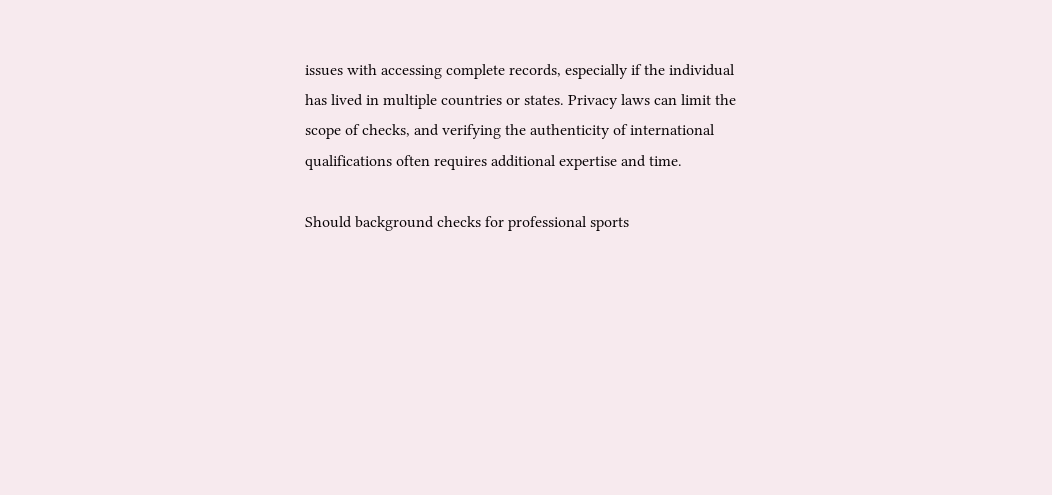issues with accessing complete records, especially if the individual has lived in multiple countries or states. Privacy laws can limit the scope of checks, and verifying the authenticity of international qualifications often requires additional expertise and time.

Should background checks for professional sports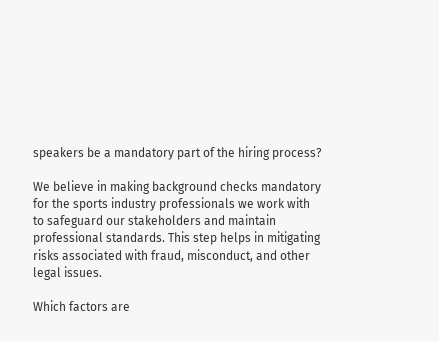speakers be a mandatory part of the hiring process?

We believe in making background checks mandatory for the sports industry professionals we work with to safeguard our stakeholders and maintain professional standards. This step helps in mitigating risks associated with fraud, misconduct, and other legal issues.

Which factors are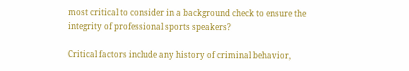most critical to consider in a background check to ensure the integrity of professional sports speakers?

Critical factors include any history of criminal behavior,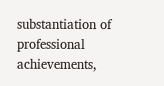substantiation of professional achievements,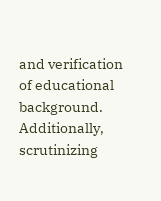and verification of educational background. Additionally, scrutinizing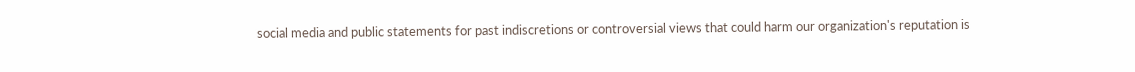social media and public statements for past indiscretions or controversial views that could harm our organization's reputation is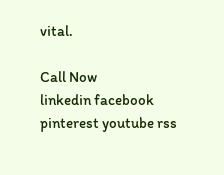vital.

Call Now
linkedin facebook pinterest youtube rss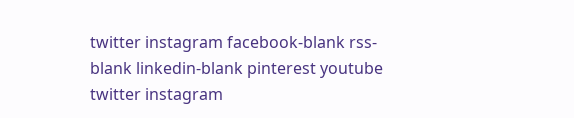twitter instagram facebook-blank rss-blank linkedin-blank pinterest youtube twitter instagram